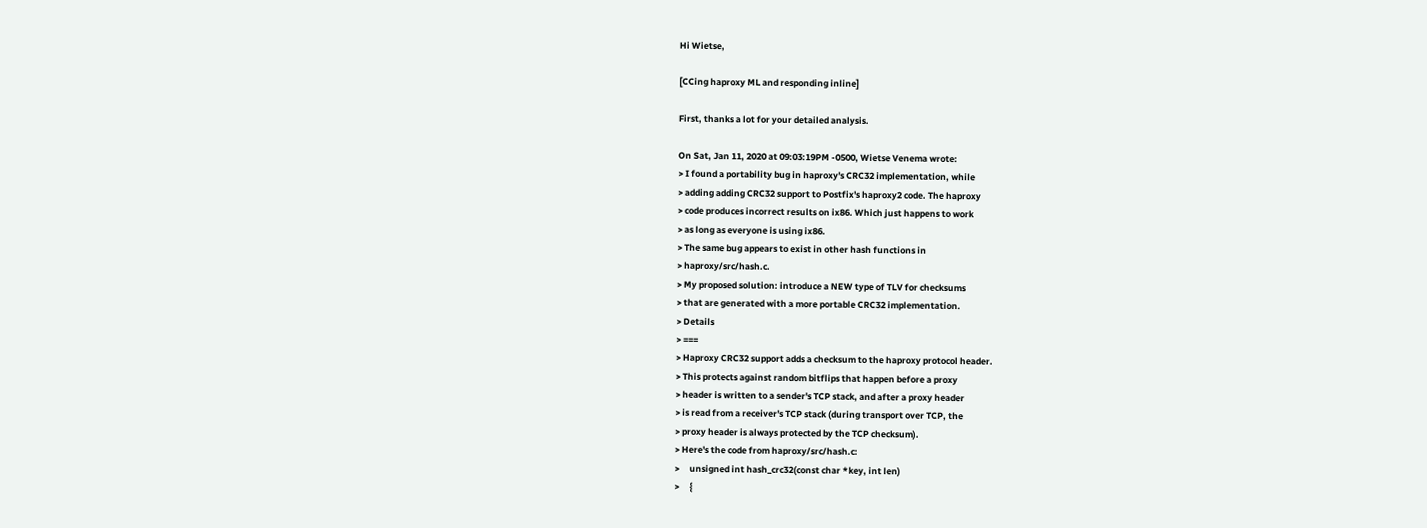Hi Wietse,

[CCing haproxy ML and responding inline]

First, thanks a lot for your detailed analysis.

On Sat, Jan 11, 2020 at 09:03:19PM -0500, Wietse Venema wrote:
> I found a portability bug in haproxy's CRC32 implementation, while
> adding adding CRC32 support to Postfix's haproxy2 code. The haproxy
> code produces incorrect results on ix86. Which just happens to work
> as long as everyone is using ix86.
> The same bug appears to exist in other hash functions in
> haproxy/src/hash.c.
> My proposed solution: introduce a NEW type of TLV for checksums
> that are generated with a more portable CRC32 implementation.
> Details
> ===
> Haproxy CRC32 support adds a checksum to the haproxy protocol header.
> This protects against random bitflips that happen before a proxy
> header is written to a sender's TCP stack, and after a proxy header
> is read from a receiver's TCP stack (during transport over TCP, the
> proxy header is always protected by the TCP checksum).
> Here's the code from haproxy/src/hash.c:
>     unsigned int hash_crc32(const char *key, int len)
>     {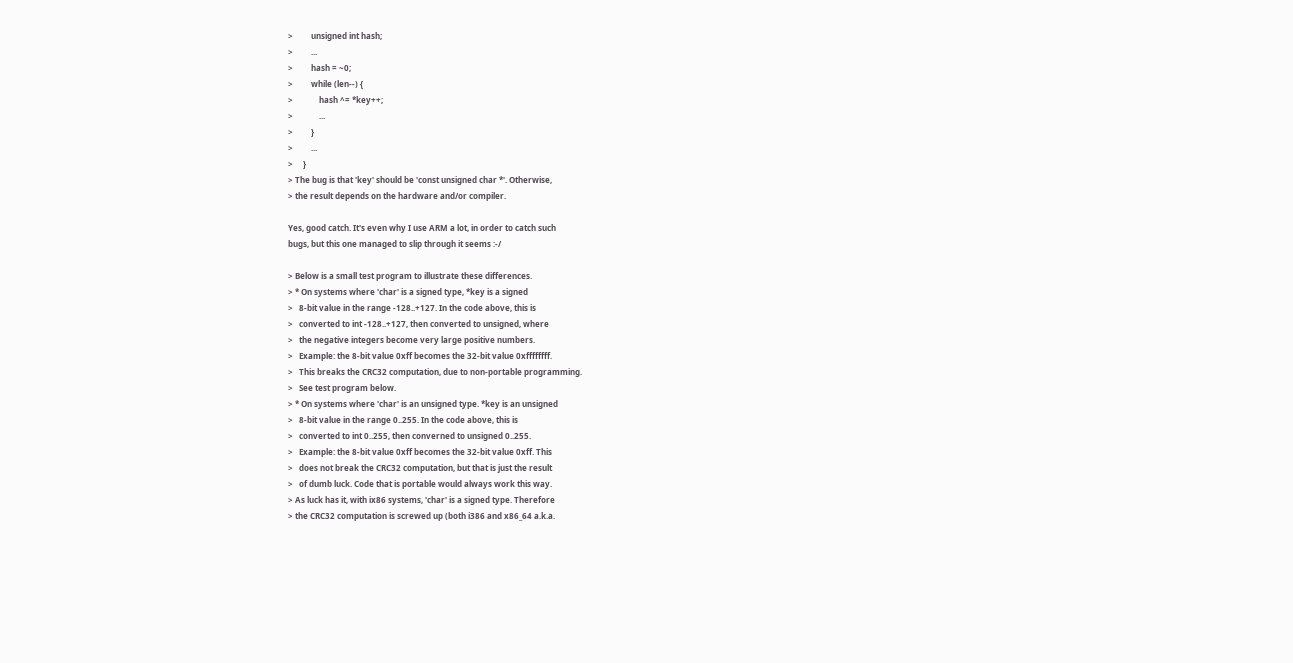>         unsigned int hash;
>         ...
>         hash = ~0;
>         while (len--) {
>             hash ^= *key++;
>             ...
>         }
>         ...
>     }
> The bug is that 'key' should be 'const unsigned char *'. Otherwise,
> the result depends on the hardware and/or compiler.

Yes, good catch. It's even why I use ARM a lot, in order to catch such
bugs, but this one managed to slip through it seems :-/

> Below is a small test program to illustrate these differences.
> * On systems where 'char' is a signed type, *key is a signed
>   8-bit value in the range -128..+127. In the code above, this is
>   converted to int -128..+127, then converted to unsigned, where
>   the negative integers become very large positive numbers.
>   Example: the 8-bit value 0xff becomes the 32-bit value 0xffffffff.
>   This breaks the CRC32 computation, due to non-portable programming.
>   See test program below.
> * On systems where 'char' is an unsigned type. *key is an unsigned
>   8-bit value in the range 0..255. In the code above, this is
>   converted to int 0..255, then converned to unsigned 0..255.
>   Example: the 8-bit value 0xff becomes the 32-bit value 0xff. This
>   does not break the CRC32 computation, but that is just the result
>   of dumb luck. Code that is portable would always work this way.
> As luck has it, with ix86 systems, 'char' is a signed type. Therefore
> the CRC32 computation is screwed up (both i386 and x86_64 a.k.a.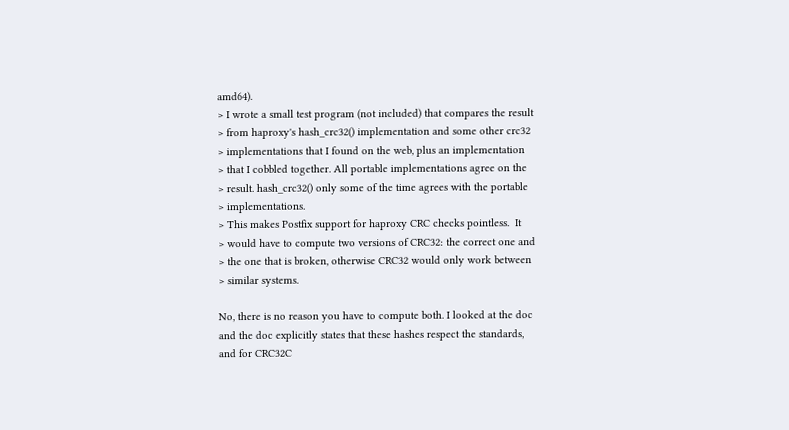amd64).
> I wrote a small test program (not included) that compares the result
> from haproxy's hash_crc32() implementation and some other crc32
> implementations that I found on the web, plus an implementation
> that I cobbled together. All portable implementations agree on the
> result. hash_crc32() only some of the time agrees with the portable
> implementations.
> This makes Postfix support for haproxy CRC checks pointless.  It
> would have to compute two versions of CRC32: the correct one and
> the one that is broken, otherwise CRC32 would only work between
> similar systems.

No, there is no reason you have to compute both. I looked at the doc
and the doc explicitly states that these hashes respect the standards,
and for CRC32C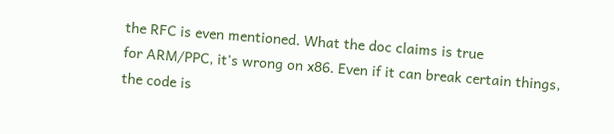the RFC is even mentioned. What the doc claims is true
for ARM/PPC, it's wrong on x86. Even if it can break certain things,
the code is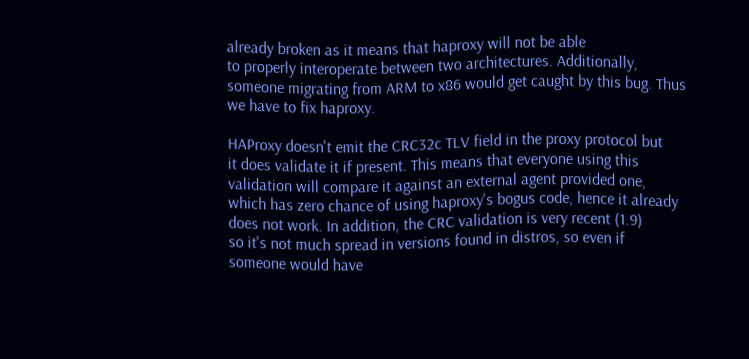already broken as it means that haproxy will not be able
to properly interoperate between two architectures. Additionally,
someone migrating from ARM to x86 would get caught by this bug. Thus
we have to fix haproxy.

HAProxy doesn't emit the CRC32c TLV field in the proxy protocol but
it does validate it if present. This means that everyone using this
validation will compare it against an external agent provided one,
which has zero chance of using haproxy's bogus code, hence it already
does not work. In addition, the CRC validation is very recent (1.9)
so it's not much spread in versions found in distros, so even if
someone would have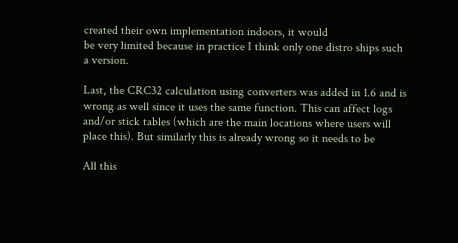created their own implementation indoors, it would
be very limited because in practice I think only one distro ships such
a version.

Last, the CRC32 calculation using converters was added in 1.6 and is
wrong as well since it uses the same function. This can affect logs
and/or stick tables (which are the main locations where users will
place this). But similarly this is already wrong so it needs to be

All this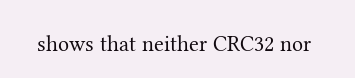shows that neither CRC32 nor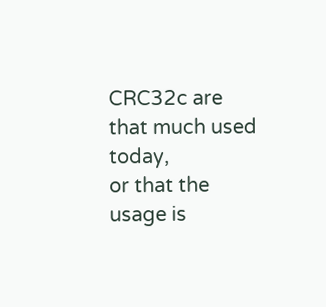CRC32c are that much used today,
or that the usage is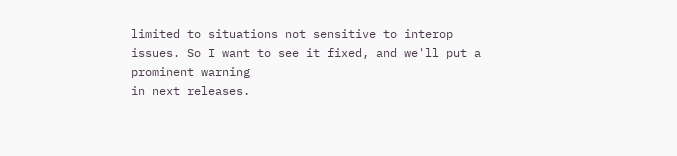limited to situations not sensitive to interop
issues. So I want to see it fixed, and we'll put a prominent warning
in next releases.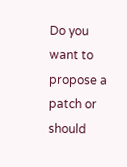Do you want to propose a patch or should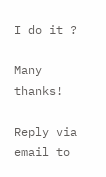I do it ?

Many thanks!

Reply via email to